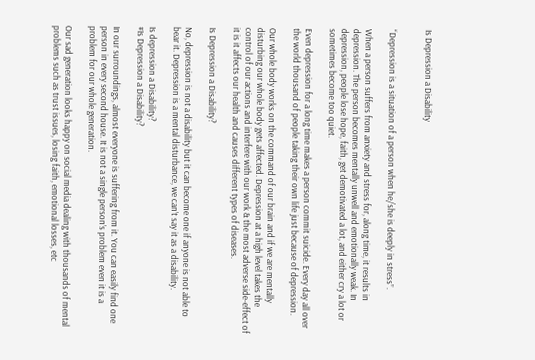Is Depression a Disability


“Depression is a situation of a person when he/she is deeply in stress”.

When a person suffers from anxiety and stress for, along time, it results in depression. The person becomes mentally unwell and emotionally weak. In depression, people lose hope, faith, get demotivated a lot, and either cry a lot or sometimes become too quiet.

Even depression for a long time makes a person commit suicide. Every day all over the world thousand of people taking their own life just because of depression.

Our whole body works on the command of our brain and if we are mentally disturbing our whole body gets affected. Depression at a high level takes the control of our actions and interfere with our work & the most adverse side-effect of it is it affects our health and causes different types of diseases.

Is Depression a Disability?

No, depression is not a disability but it can become one if anyone is not able to bear it. Depression is a mental disturbance, we can’t say it as a disability.

Is depression a Disability?
#Is Depression a Disability?

In our surroundings, almost everyone is suffering from it. You can easily find one person in every second house. It is not a single person’s problem even it is a problem for our whole generation.

Our sad generation looks happy on social media dealing with thousands of mental problems such as trust issues, losing faith, emotional losses, etc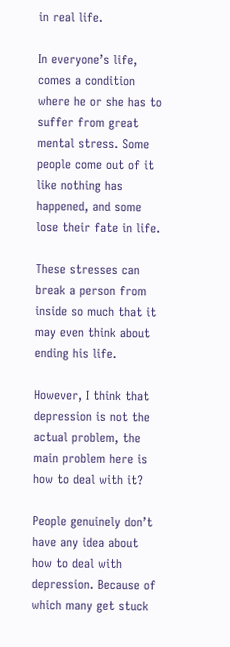in real life.

In everyone’s life, comes a condition where he or she has to suffer from great mental stress. Some people come out of it like nothing has happened, and some lose their fate in life.

These stresses can break a person from inside so much that it may even think about ending his life.

However, I think that depression is not the actual problem, the main problem here is how to deal with it?

People genuinely don’t have any idea about how to deal with depression. Because of which many get stuck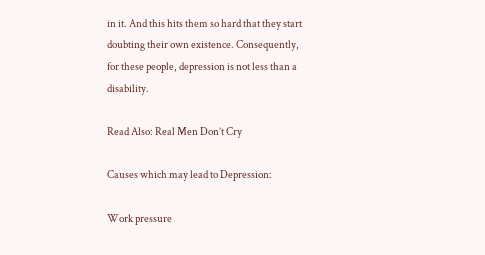in it. And this hits them so hard that they start doubting their own existence. Consequently, for these people, depression is not less than a disability.

Read Also: Real Men Don’t Cry

Causes which may lead to Depression:

Work pressure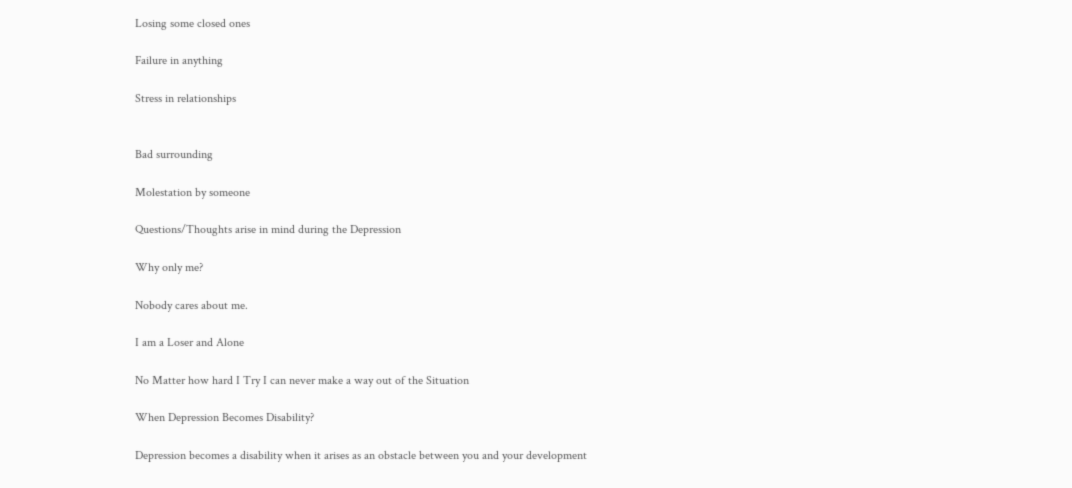Losing some closed ones

Failure in anything

Stress in relationships


Bad surrounding

Molestation by someone

Questions/Thoughts arise in mind during the Depression

Why only me?

Nobody cares about me.

I am a Loser and Alone

No Matter how hard I Try I can never make a way out of the Situation

When Depression Becomes Disability?

Depression becomes a disability when it arises as an obstacle between you and your development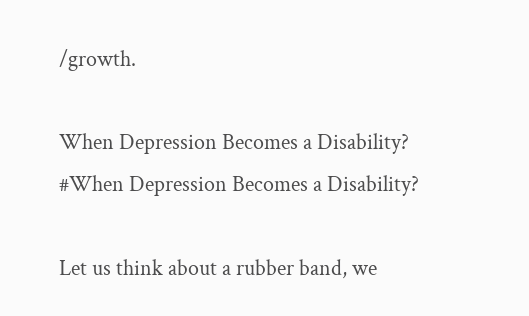/growth.

When Depression Becomes a Disability?
#When Depression Becomes a Disability?

Let us think about a rubber band, we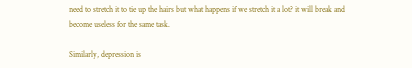need to stretch it to tie up the hairs but what happens if we stretch it a lot? it will break and become useless for the same task.

Similarly, depression is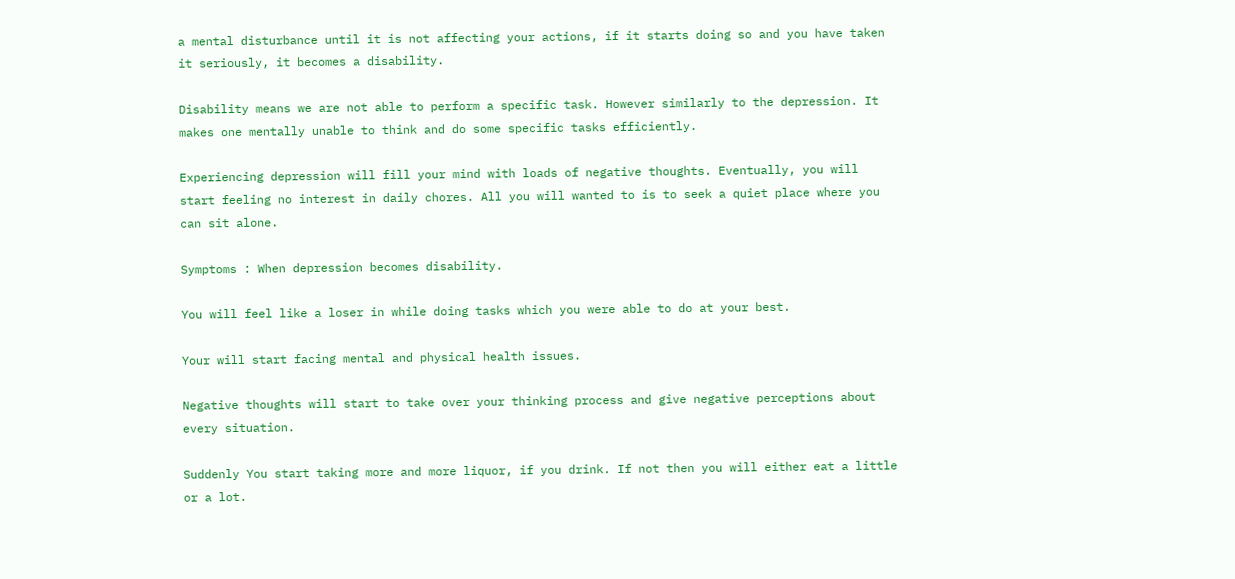a mental disturbance until it is not affecting your actions, if it starts doing so and you have taken it seriously, it becomes a disability.

Disability means we are not able to perform a specific task. However similarly to the depression. It makes one mentally unable to think and do some specific tasks efficiently.

Experiencing depression will fill your mind with loads of negative thoughts. Eventually, you will start feeling no interest in daily chores. All you will wanted to is to seek a quiet place where you can sit alone.

Symptoms : When depression becomes disability.

You will feel like a loser in while doing tasks which you were able to do at your best.

Your will start facing mental and physical health issues.

Negative thoughts will start to take over your thinking process and give negative perceptions about every situation.

Suddenly You start taking more and more liquor, if you drink. If not then you will either eat a little or a lot.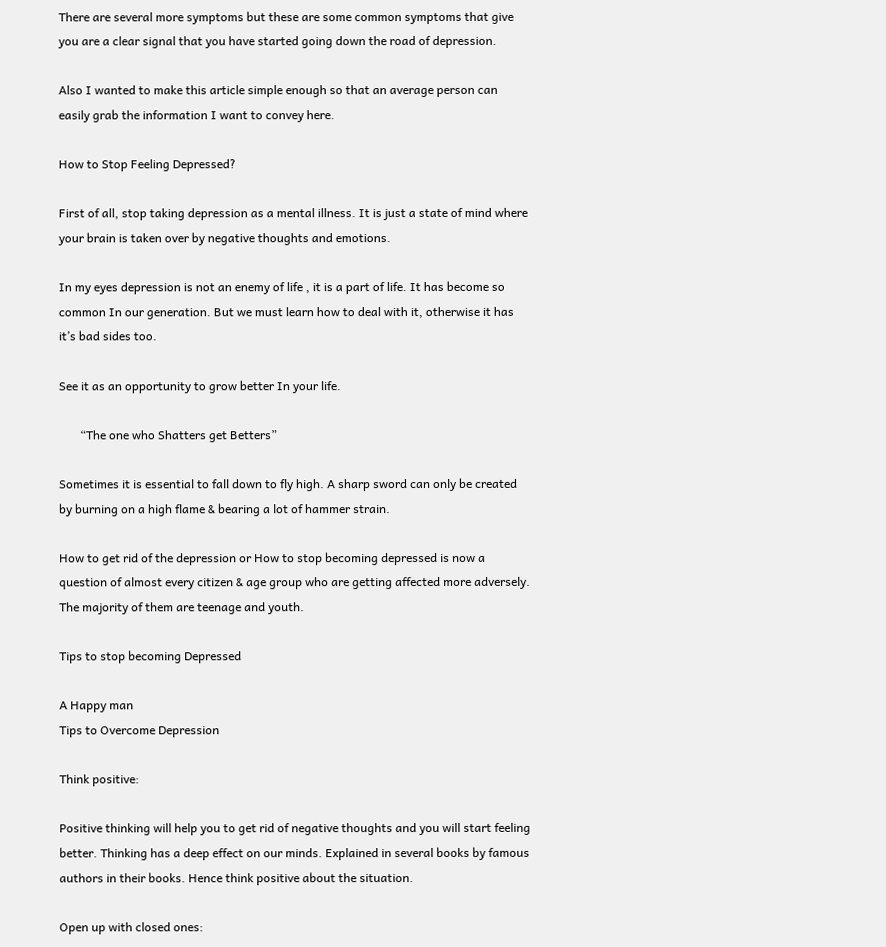There are several more symptoms but these are some common symptoms that give you are a clear signal that you have started going down the road of depression.

Also I wanted to make this article simple enough so that an average person can easily grab the information I want to convey here.

How to Stop Feeling Depressed?

First of all, stop taking depression as a mental illness. It is just a state of mind where your brain is taken over by negative thoughts and emotions.

In my eyes depression is not an enemy of life , it is a part of life. It has become so common In our generation. But we must learn how to deal with it, otherwise it has it’s bad sides too.

See it as an opportunity to grow better In your life.

       “The one who Shatters get Betters”

Sometimes it is essential to fall down to fly high. A sharp sword can only be created by burning on a high flame & bearing a lot of hammer strain.

How to get rid of the depression or How to stop becoming depressed is now a question of almost every citizen & age group who are getting affected more adversely. The majority of them are teenage and youth.

Tips to stop becoming Depressed

A Happy man
Tips to Overcome Depression

Think positive:

Positive thinking will help you to get rid of negative thoughts and you will start feeling better. Thinking has a deep effect on our minds. Explained in several books by famous authors in their books. Hence think positive about the situation.

Open up with closed ones: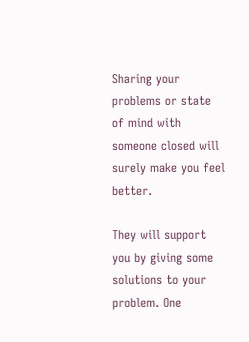Sharing your problems or state of mind with someone closed will surely make you feel better.

They will support you by giving some solutions to your problem. One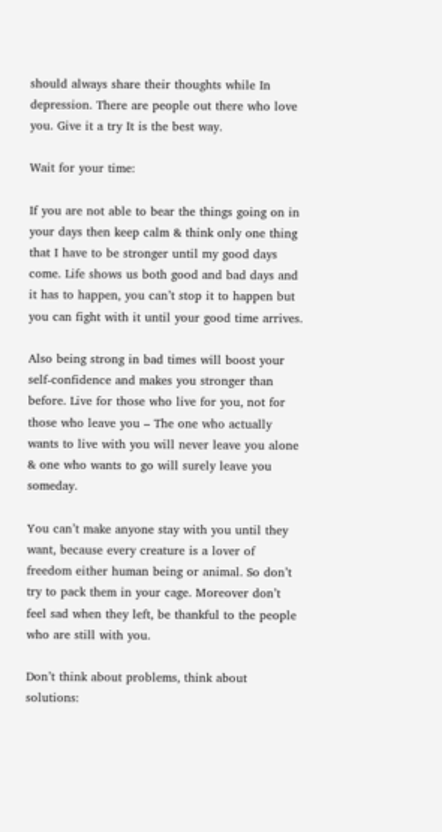should always share their thoughts while In depression. There are people out there who love you. Give it a try It is the best way.

Wait for your time:

If you are not able to bear the things going on in your days then keep calm & think only one thing that I have to be stronger until my good days come. Life shows us both good and bad days and it has to happen, you can’t stop it to happen but you can fight with it until your good time arrives.

Also being strong in bad times will boost your self-confidence and makes you stronger than before. Live for those who live for you, not for those who leave you – The one who actually wants to live with you will never leave you alone & one who wants to go will surely leave you someday.

You can’t make anyone stay with you until they want, because every creature is a lover of freedom either human being or animal. So don’t try to pack them in your cage. Moreover don’t feel sad when they left, be thankful to the people who are still with you.

Don’t think about problems, think about solutions: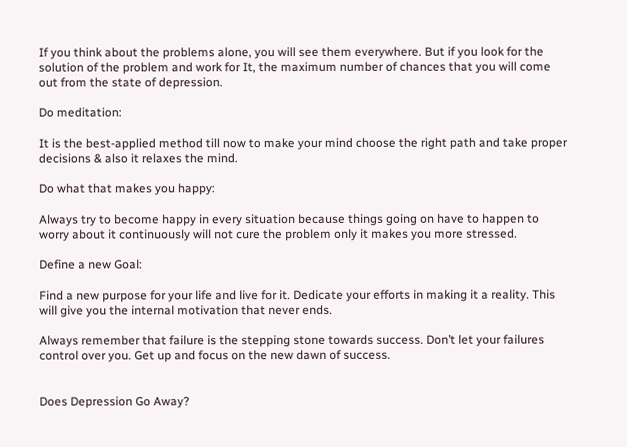If you think about the problems alone, you will see them everywhere. But if you look for the solution of the problem and work for It, the maximum number of chances that you will come out from the state of depression.

Do meditation:

It is the best-applied method till now to make your mind choose the right path and take proper decisions & also it relaxes the mind.

Do what that makes you happy:

Always try to become happy in every situation because things going on have to happen to worry about it continuously will not cure the problem only it makes you more stressed.

Define a new Goal:

Find a new purpose for your life and live for it. Dedicate your efforts in making it a reality. This will give you the internal motivation that never ends.

Always remember that failure is the stepping stone towards success. Don’t let your failures control over you. Get up and focus on the new dawn of success.


Does Depression Go Away?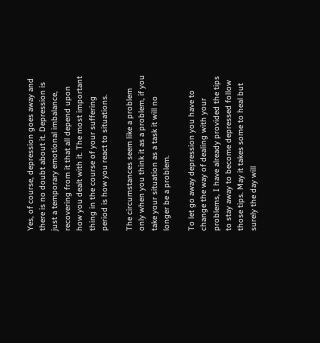Yes, of course, depression goes away and there is no doubt about it. Depression is just a temporary emotional imbalance, recovering from it that all depend upon how you dealt with it. The most important thing in the course of your suffering period is how you react to situations.

The circumstances seem like a problem only when you think it as a problem, if you take your situation as a task it will no longer be a problem.

To let go away depression you have to change the way of dealing with your problems, I have already provided the tips to stay away to become depressed follow those tips. May it takes some to heal but surely the day will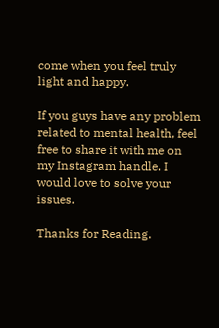come when you feel truly light and happy.

If you guys have any problem related to mental health, feel free to share it with me on my Instagram handle. I would love to solve your issues.

Thanks for Reading.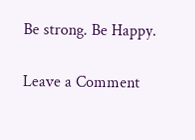Be strong. Be Happy.

Leave a Comment